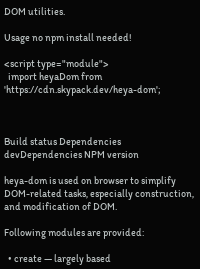DOM utilities.

Usage no npm install needed!

<script type="module">
  import heyaDom from 'https://cdn.skypack.dev/heya-dom';



Build status Dependencies devDependencies NPM version

heya-dom is used on browser to simplify DOM-related tasks, especially construction, and modification of DOM.

Following modules are provided:

  • create — largely based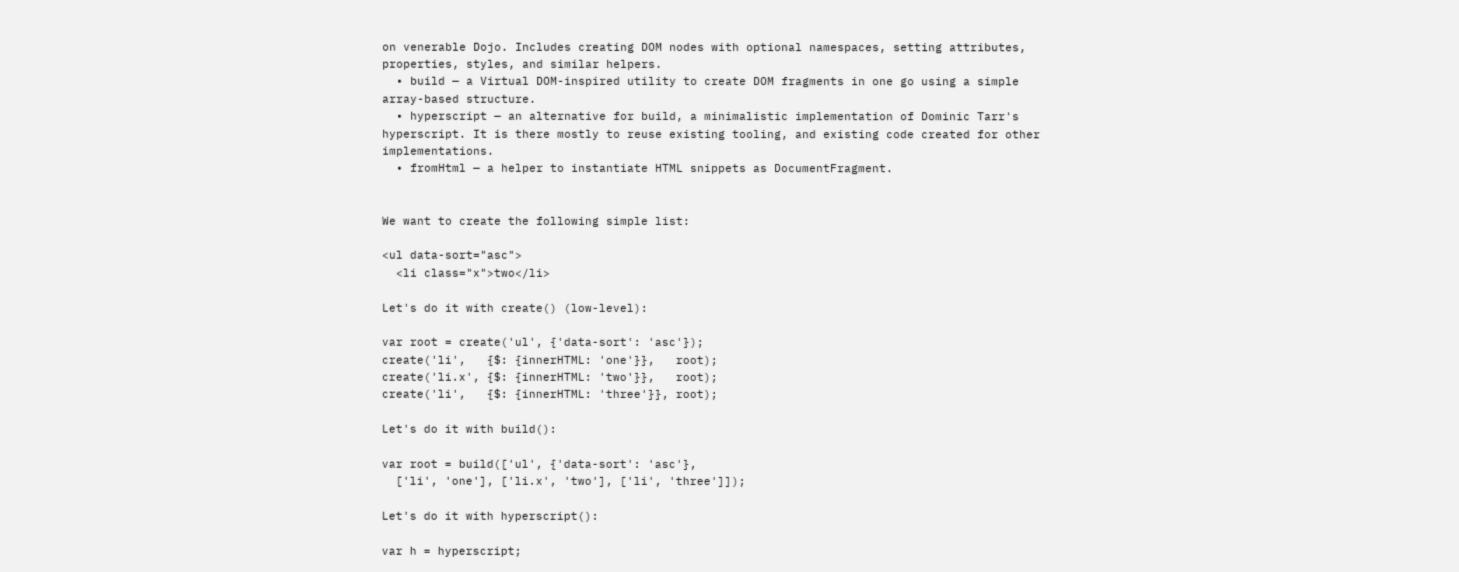on venerable Dojo. Includes creating DOM nodes with optional namespaces, setting attributes, properties, styles, and similar helpers.
  • build — a Virtual DOM-inspired utility to create DOM fragments in one go using a simple array-based structure.
  • hyperscript — an alternative for build, a minimalistic implementation of Dominic Tarr's hyperscript. It is there mostly to reuse existing tooling, and existing code created for other implementations.
  • fromHtml — a helper to instantiate HTML snippets as DocumentFragment.


We want to create the following simple list:

<ul data-sort="asc">
  <li class="x">two</li>

Let's do it with create() (low-level):

var root = create('ul', {'data-sort': 'asc'});
create('li',   {$: {innerHTML: 'one'}},   root);
create('li.x', {$: {innerHTML: 'two'}},   root);
create('li',   {$: {innerHTML: 'three'}}, root);

Let's do it with build():

var root = build(['ul', {'data-sort': 'asc'},
  ['li', 'one'], ['li.x', 'two'], ['li', 'three']]);

Let's do it with hyperscript():

var h = hyperscript;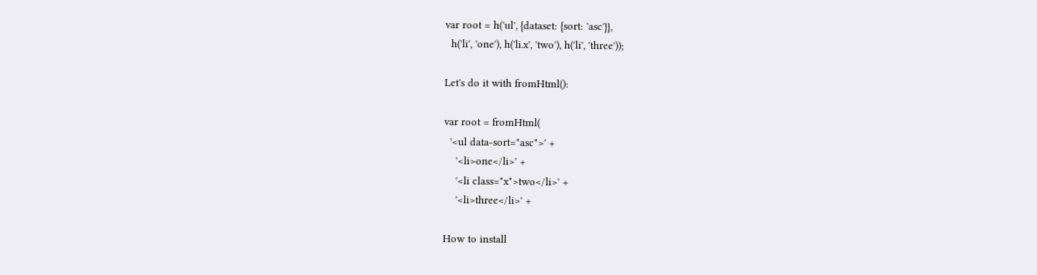var root = h('ul', {dataset: {sort: 'asc'}},
  h('li', 'one'), h('li.x', 'two'), h('li', 'three'));

Let's do it with fromHtml():

var root = fromHtml(
  '<ul data-sort="asc">' +
    '<li>one</li>' +
    '<li class="x">two</li>' +
    '<li>three</li>' +

How to install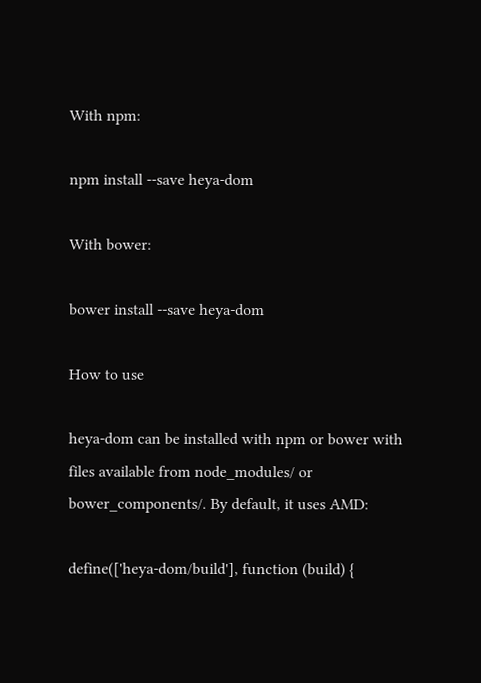With npm:

npm install --save heya-dom

With bower:

bower install --save heya-dom

How to use

heya-dom can be installed with npm or bower with files available from node_modules/ or bower_components/. By default, it uses AMD:

define(['heya-dom/build'], function (build) {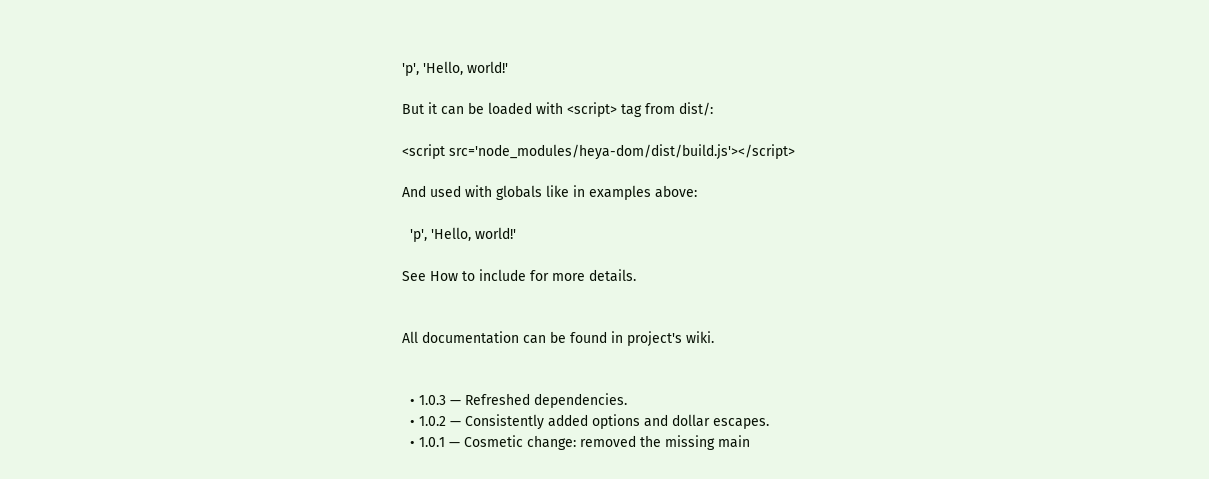'p', 'Hello, world!'

But it can be loaded with <script> tag from dist/:

<script src='node_modules/heya-dom/dist/build.js'></script>

And used with globals like in examples above:

  'p', 'Hello, world!'

See How to include for more details.


All documentation can be found in project's wiki.


  • 1.0.3 — Refreshed dependencies.
  • 1.0.2 — Consistently added options and dollar escapes.
  • 1.0.1 — Cosmetic change: removed the missing main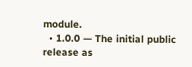module.
  • 1.0.0 — The initial public release as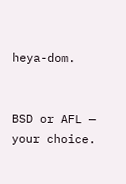heya-dom.


BSD or AFL — your choice.